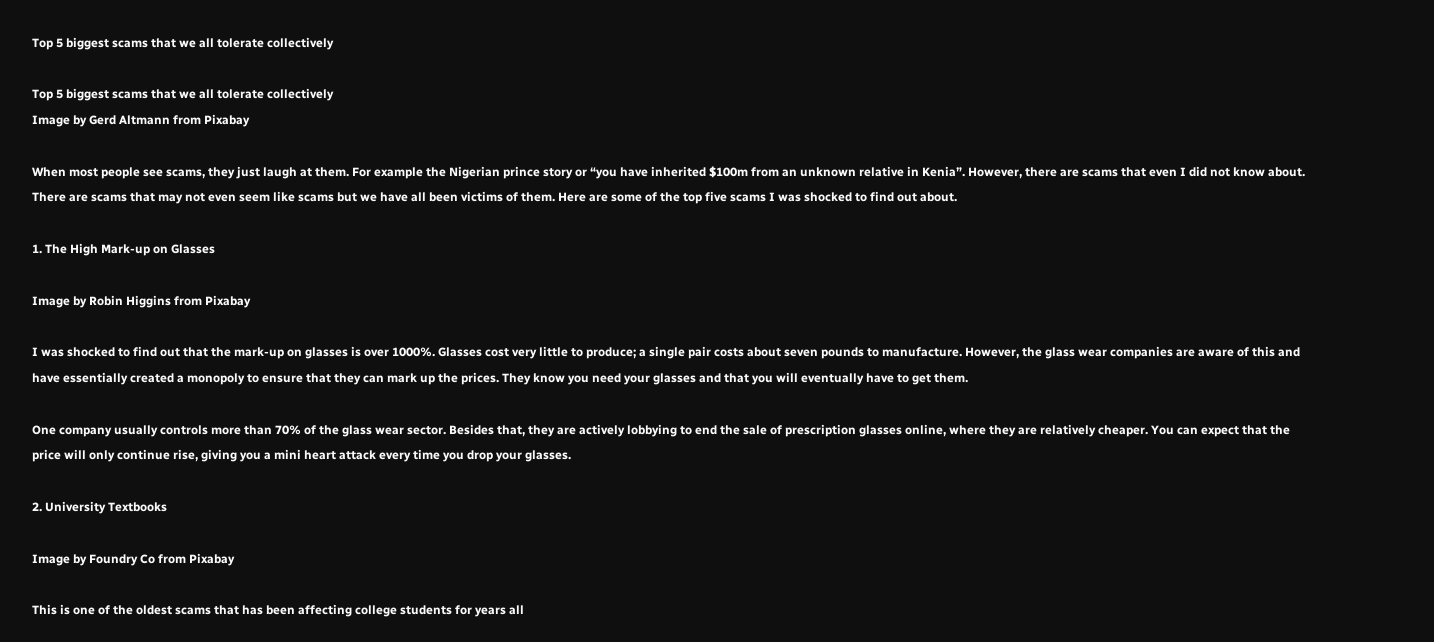Top 5 biggest scams that we all tolerate collectively

Top 5 biggest scams that we all tolerate collectively
Image by Gerd Altmann from Pixabay

When most people see scams, they just laugh at them. For example the Nigerian prince story or “you have inherited $100m from an unknown relative in Kenia”. However, there are scams that even I did not know about. There are scams that may not even seem like scams but we have all been victims of them. Here are some of the top five scams I was shocked to find out about.

1. The High Mark-up on Glasses

Image by Robin Higgins from Pixabay

I was shocked to find out that the mark-up on glasses is over 1000%. Glasses cost very little to produce; a single pair costs about seven pounds to manufacture. However, the glass wear companies are aware of this and have essentially created a monopoly to ensure that they can mark up the prices. They know you need your glasses and that you will eventually have to get them.

One company usually controls more than 70% of the glass wear sector. Besides that, they are actively lobbying to end the sale of prescription glasses online, where they are relatively cheaper. You can expect that the price will only continue rise, giving you a mini heart attack every time you drop your glasses.

2. University Textbooks

Image by Foundry Co from Pixabay

This is one of the oldest scams that has been affecting college students for years all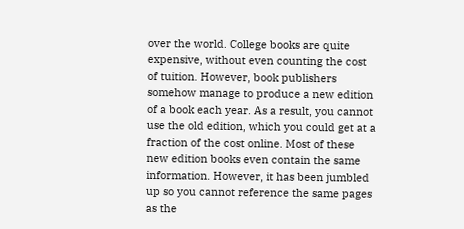over the world. College books are quite expensive, without even counting the cost of tuition. However, book publishers somehow manage to produce a new edition of a book each year. As a result, you cannot use the old edition, which you could get at a fraction of the cost online. Most of these new edition books even contain the same information. However, it has been jumbled up so you cannot reference the same pages as the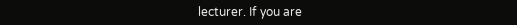lecturer. If you are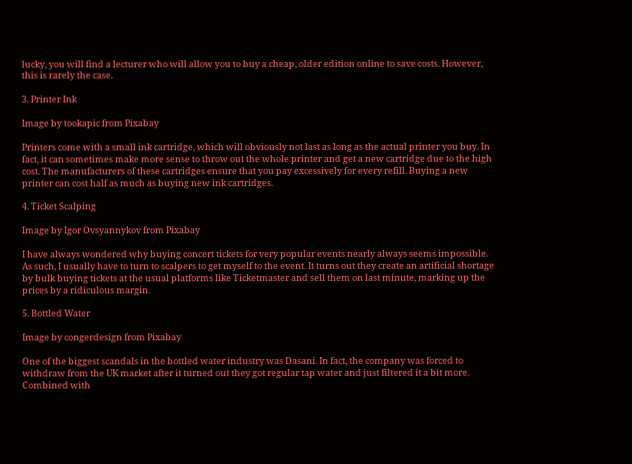lucky, you will find a lecturer who will allow you to buy a cheap, older edition online to save costs. However, this is rarely the case.

3. Printer Ink

Image by tookapic from Pixabay

Printers come with a small ink cartridge, which will obviously not last as long as the actual printer you buy. In fact, it can sometimes make more sense to throw out the whole printer and get a new cartridge due to the high cost. The manufacturers of these cartridges ensure that you pay excessively for every refill. Buying a new printer can cost half as much as buying new ink cartridges.

4. Ticket Scalping

Image by Igor Ovsyannykov from Pixabay

I have always wondered why buying concert tickets for very popular events nearly always seems impossible. As such, I usually have to turn to scalpers to get myself to the event. It turns out they create an artificial shortage by bulk buying tickets at the usual platforms like Ticketmaster and sell them on last minute, marking up the prices by a ridiculous margin.

5. Bottled Water

Image by congerdesign from Pixabay

One of the biggest scandals in the bottled water industry was Dasani. In fact, the company was forced to withdraw from the UK market after it turned out they got regular tap water and just filtered it a bit more. Combined with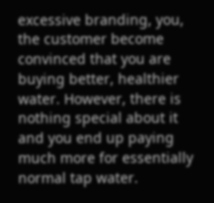excessive branding, you, the customer become convinced that you are buying better, healthier water. However, there is nothing special about it and you end up paying much more for essentially normal tap water.